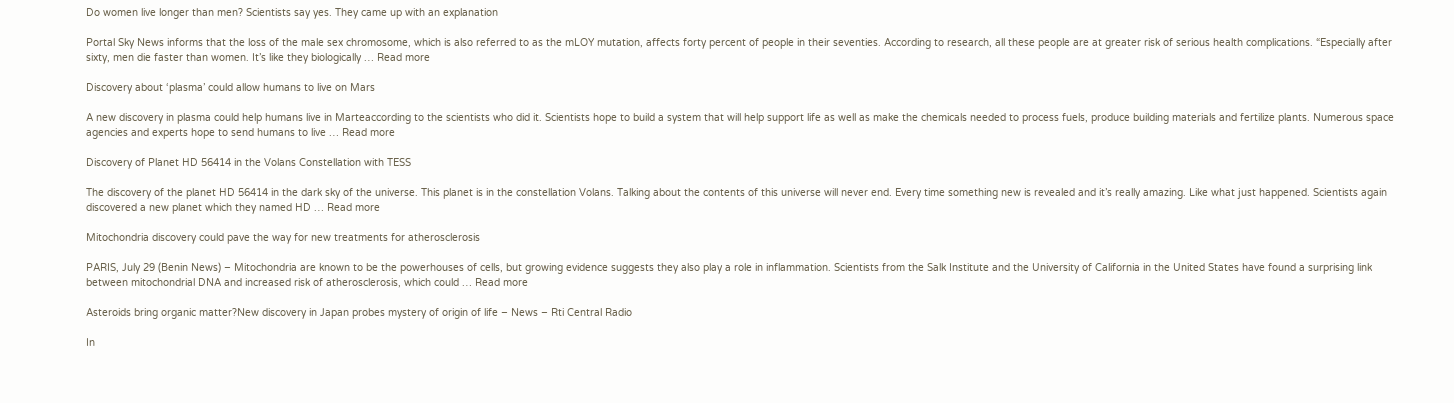Do women live longer than men? Scientists say yes. They came up with an explanation

Portal Sky News informs that the loss of the male sex chromosome, which is also referred to as the mLOY mutation, affects forty percent of people in their seventies. According to research, all these people are at greater risk of serious health complications. “Especially after sixty, men die faster than women. It’s like they biologically … Read more

Discovery about ‘plasma’ could allow humans to live on Mars

A new discovery in plasma could help humans live in Marteaccording to the scientists who did it. Scientists hope to build a system that will help support life as well as make the chemicals needed to process fuels, produce building materials and fertilize plants. Numerous space agencies and experts hope to send humans to live … Read more

Discovery of Planet HD 56414 in the Volans Constellation with TESS

The discovery of the planet HD 56414 in the dark sky of the universe. This planet is in the constellation Volans. Talking about the contents of this universe will never end. Every time something new is revealed and it’s really amazing. Like what just happened. Scientists again discovered a new planet which they named HD … Read more

Mitochondria discovery could pave the way for new treatments for atherosclerosis

PARIS, July 29 (Benin News) – Mitochondria are known to be the powerhouses of cells, but growing evidence suggests they also play a role in inflammation. Scientists from the Salk Institute and the University of California in the United States have found a surprising link between mitochondrial DNA and increased risk of atherosclerosis, which could … Read more

Asteroids bring organic matter?New discovery in Japan probes mystery of origin of life – News – Rti Central Radio

In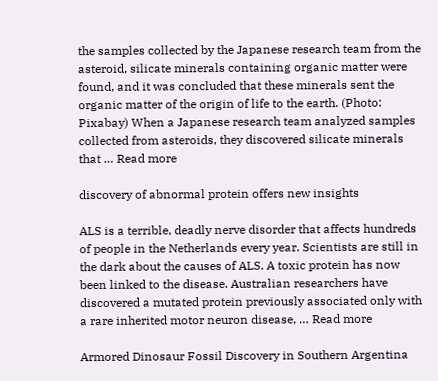the samples collected by the Japanese research team from the asteroid, silicate minerals containing organic matter were found, and it was concluded that these minerals sent the organic matter of the origin of life to the earth. (Photo: Pixabay) When a Japanese research team analyzed samples collected from asteroids, they discovered silicate minerals that … Read more

discovery of abnormal protein offers new insights

ALS is a terrible, deadly nerve disorder that affects hundreds of people in the Netherlands every year. Scientists are still in the dark about the causes of ALS. A toxic protein has now been linked to the disease. Australian researchers have discovered a mutated protein previously associated only with a rare inherited motor neuron disease, … Read more

Armored Dinosaur Fossil Discovery in Southern Argentina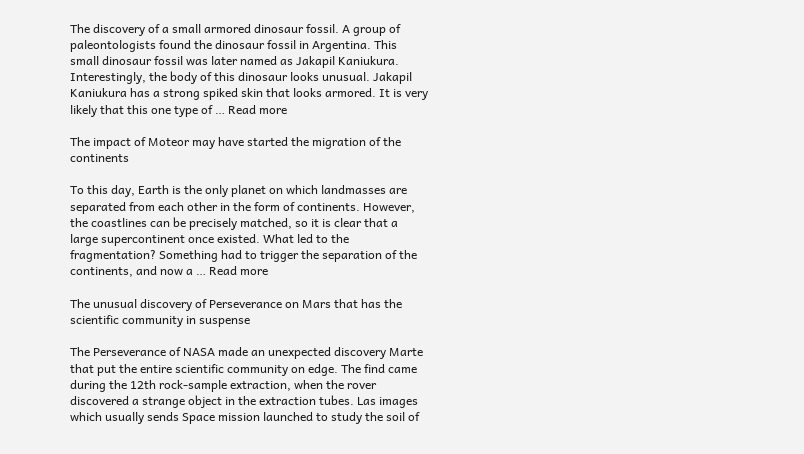The discovery of a small armored dinosaur fossil. A group of paleontologists found the dinosaur fossil in Argentina. This small dinosaur fossil was later named as Jakapil Kaniukura. Interestingly, the body of this dinosaur looks unusual. Jakapil Kaniukura has a strong spiked skin that looks armored. It is very likely that this one type of … Read more

The impact of Moteor may have started the migration of the continents

To this day, Earth is the only planet on which landmasses are separated from each other in the form of continents. However, the coastlines can be precisely matched, so it is clear that a large supercontinent once existed. What led to the fragmentation? Something had to trigger the separation of the continents, and now a … Read more

The unusual discovery of Perseverance on Mars that has the scientific community in suspense

The Perseverance of NASA made an unexpected discovery Marte that put the entire scientific community on edge. The find came during the 12th rock-sample extraction, when the rover discovered a strange object in the extraction tubes. Las images which usually sends Space mission launched to study the soil of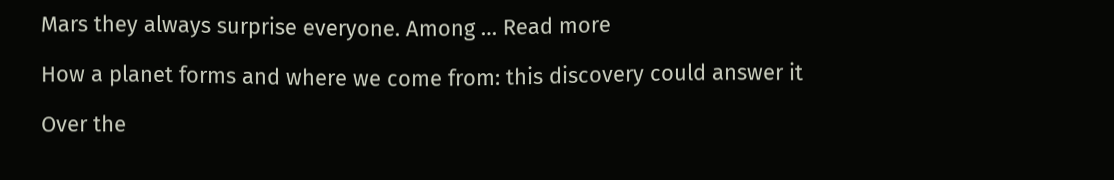Mars they always surprise everyone. Among … Read more

How a planet forms and where we come from: this discovery could answer it

Over the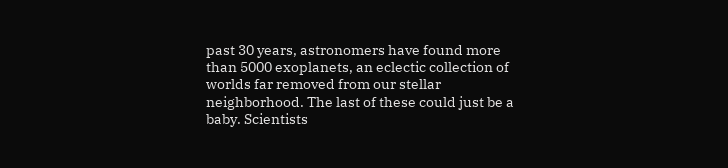past 30 years, astronomers have found more than 5000 exoplanets, an eclectic collection of worlds far removed from our stellar neighborhood. The last of these could just be a baby. Scientists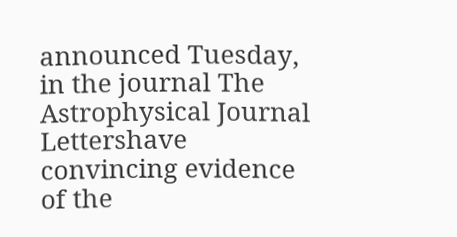announced Tuesday, in the journal The Astrophysical Journal Lettershave convincing evidence of the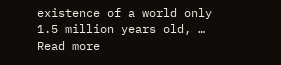existence of a world only 1.5 million years old, … Read more